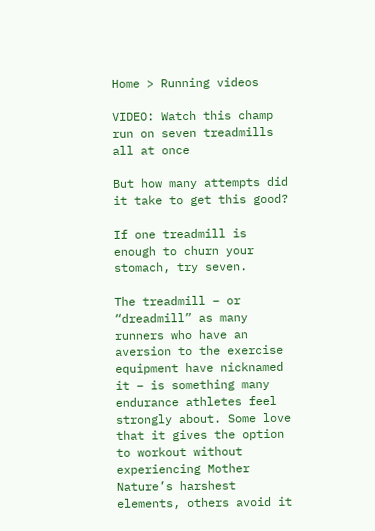Home > Running videos

VIDEO: Watch this champ run on seven treadmills all at once

But how many attempts did it take to get this good?

If one treadmill is enough to churn your stomach, try seven.

The treadmill – or “dreadmill” as many runners who have an aversion to the exercise equipment have nicknamed it – is something many endurance athletes feel strongly about. Some love that it gives the option to workout without experiencing Mother Nature’s harshest elements, others avoid it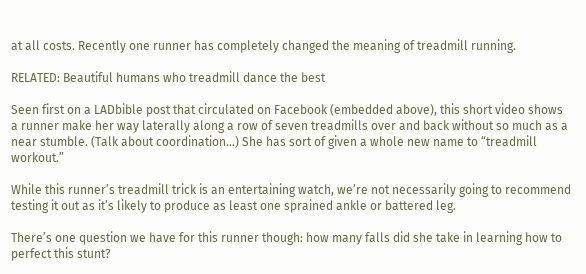at all costs. Recently one runner has completely changed the meaning of treadmill running.

RELATED: Beautiful humans who treadmill dance the best

Seen first on a LADbible post that circulated on Facebook (embedded above), this short video shows a runner make her way laterally along a row of seven treadmills over and back without so much as a near stumble. (Talk about coordination…) She has sort of given a whole new name to “treadmill workout.”

While this runner’s treadmill trick is an entertaining watch, we’re not necessarily going to recommend testing it out as it’s likely to produce as least one sprained ankle or battered leg.

There’s one question we have for this runner though: how many falls did she take in learning how to perfect this stunt?